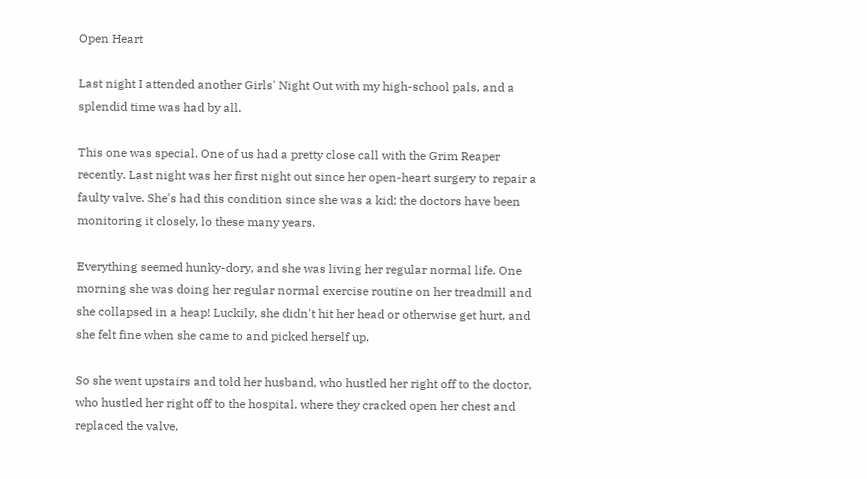Open Heart

Last night I attended another Girls' Night Out with my high-school pals, and a splendid time was had by all.

This one was special. One of us had a pretty close call with the Grim Reaper recently. Last night was her first night out since her open-heart surgery to repair a faulty valve. She's had this condition since she was a kid; the doctors have been monitoring it closely, lo these many years.

Everything seemed hunky-dory, and she was living her regular normal life. One morning she was doing her regular normal exercise routine on her treadmill and she collapsed in a heap! Luckily, she didn't hit her head or otherwise get hurt, and she felt fine when she came to and picked herself up.

So she went upstairs and told her husband, who hustled her right off to the doctor, who hustled her right off to the hospital, where they cracked open her chest and replaced the valve.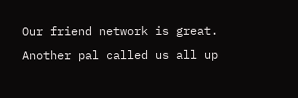Our friend network is great. Another pal called us all up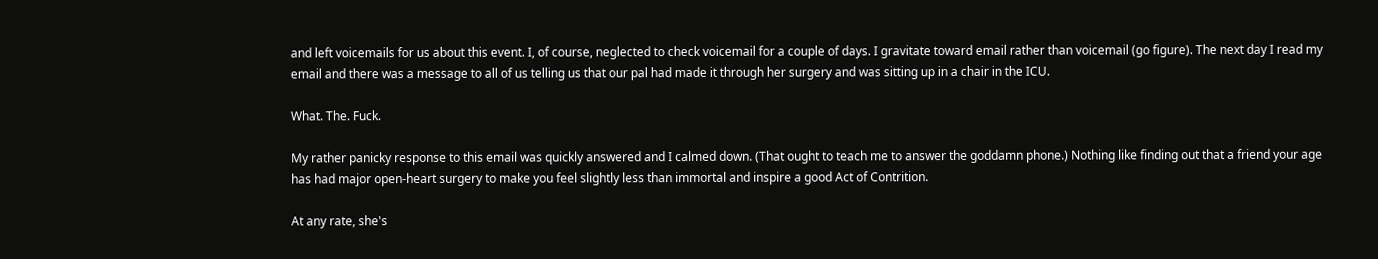and left voicemails for us about this event. I, of course, neglected to check voicemail for a couple of days. I gravitate toward email rather than voicemail (go figure). The next day I read my email and there was a message to all of us telling us that our pal had made it through her surgery and was sitting up in a chair in the ICU.

What. The. Fuck.

My rather panicky response to this email was quickly answered and I calmed down. (That ought to teach me to answer the goddamn phone.) Nothing like finding out that a friend your age has had major open-heart surgery to make you feel slightly less than immortal and inspire a good Act of Contrition.

At any rate, she's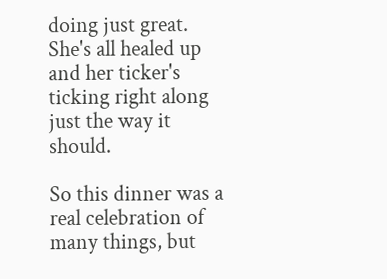doing just great. She's all healed up and her ticker's ticking right along just the way it should.

So this dinner was a real celebration of many things, but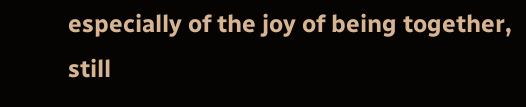especially of the joy of being together, still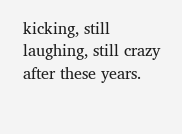kicking, still laughing, still crazy after these years.